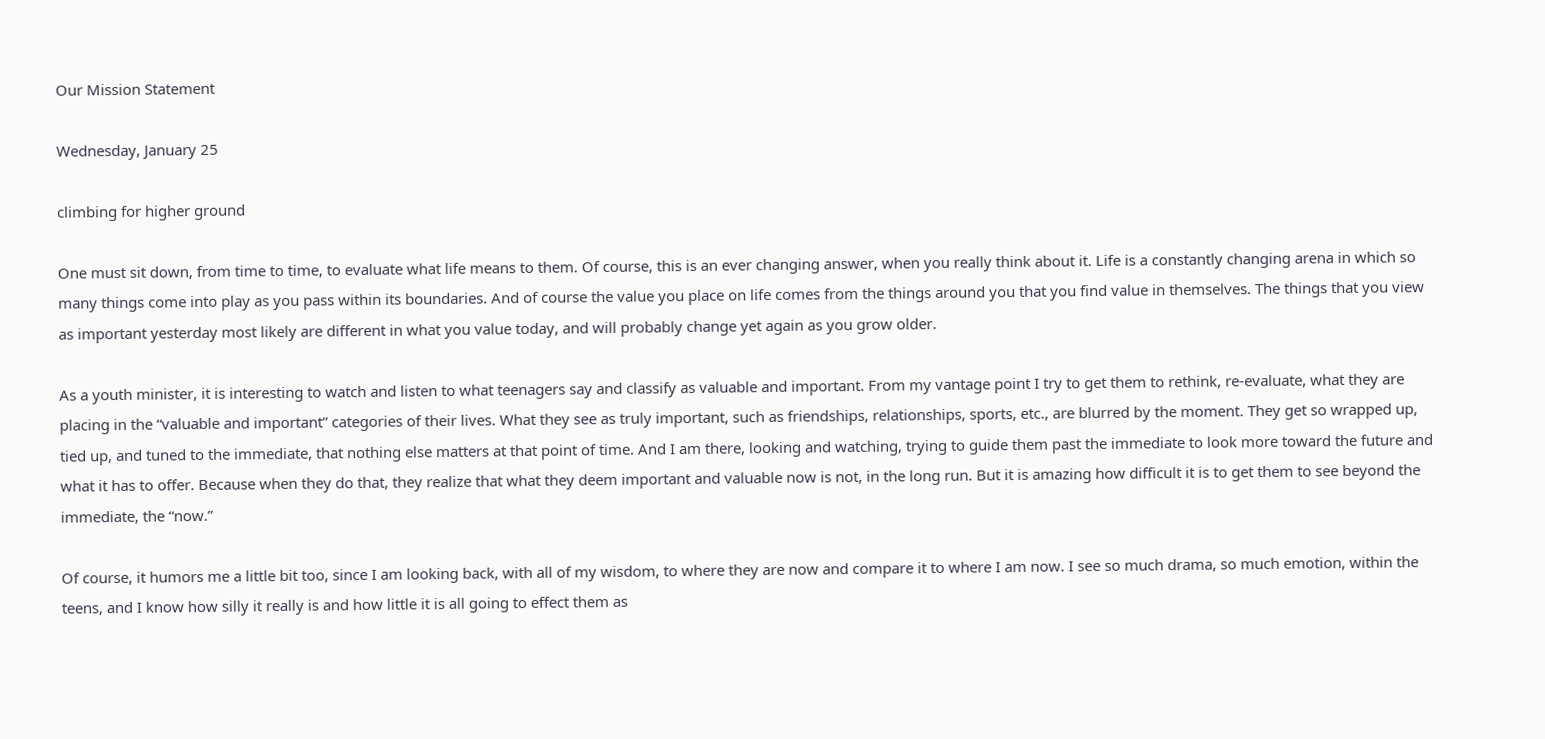Our Mission Statement

Wednesday, January 25

climbing for higher ground

One must sit down, from time to time, to evaluate what life means to them. Of course, this is an ever changing answer, when you really think about it. Life is a constantly changing arena in which so many things come into play as you pass within its boundaries. And of course the value you place on life comes from the things around you that you find value in themselves. The things that you view as important yesterday most likely are different in what you value today, and will probably change yet again as you grow older.

As a youth minister, it is interesting to watch and listen to what teenagers say and classify as valuable and important. From my vantage point I try to get them to rethink, re-evaluate, what they are placing in the “valuable and important” categories of their lives. What they see as truly important, such as friendships, relationships, sports, etc., are blurred by the moment. They get so wrapped up, tied up, and tuned to the immediate, that nothing else matters at that point of time. And I am there, looking and watching, trying to guide them past the immediate to look more toward the future and what it has to offer. Because when they do that, they realize that what they deem important and valuable now is not, in the long run. But it is amazing how difficult it is to get them to see beyond the immediate, the “now.”

Of course, it humors me a little bit too, since I am looking back, with all of my wisdom, to where they are now and compare it to where I am now. I see so much drama, so much emotion, within the teens, and I know how silly it really is and how little it is all going to effect them as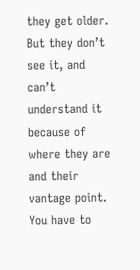they get older. But they don’t see it, and can’t understand it because of where they are and their vantage point. You have to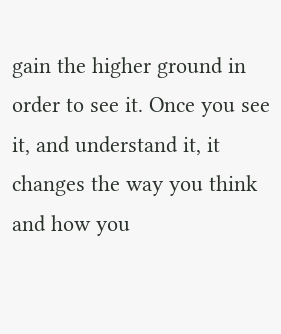gain the higher ground in order to see it. Once you see it, and understand it, it changes the way you think and how you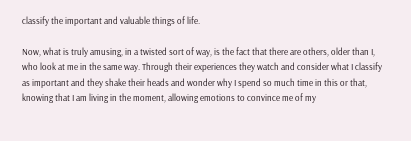classify the important and valuable things of life.

Now, what is truly amusing, in a twisted sort of way, is the fact that there are others, older than I, who look at me in the same way. Through their experiences they watch and consider what I classify as important and they shake their heads and wonder why I spend so much time in this or that, knowing that I am living in the moment, allowing emotions to convince me of my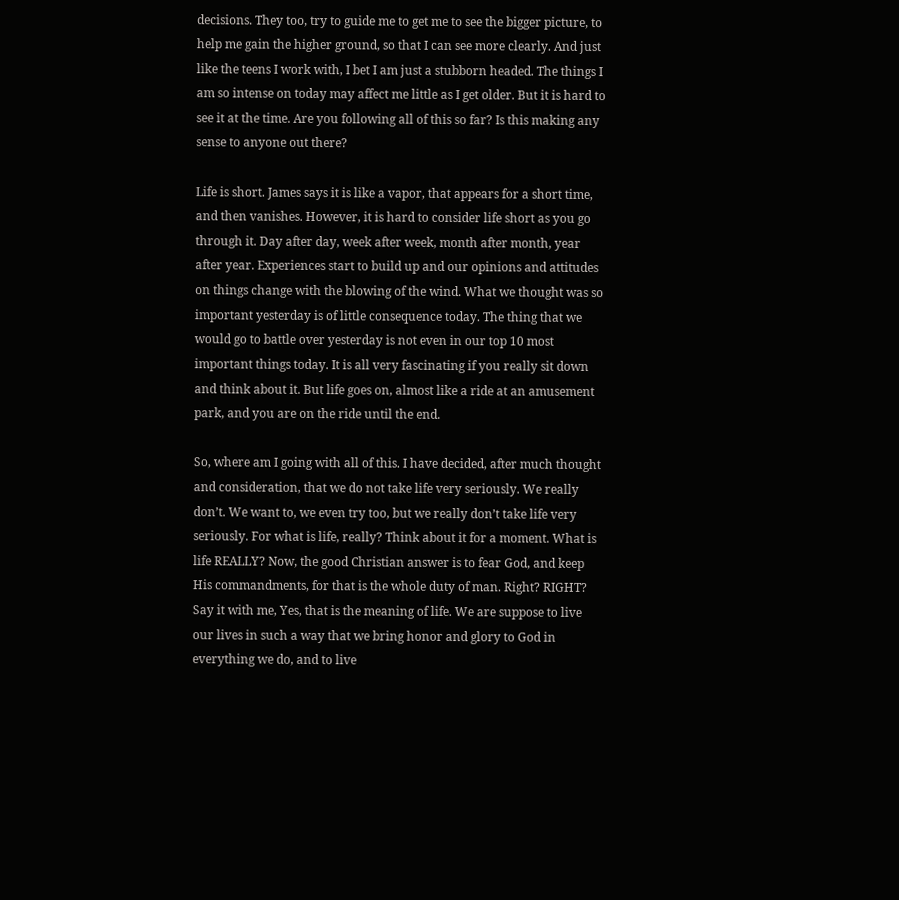decisions. They too, try to guide me to get me to see the bigger picture, to help me gain the higher ground, so that I can see more clearly. And just like the teens I work with, I bet I am just a stubborn headed. The things I am so intense on today may affect me little as I get older. But it is hard to see it at the time. Are you following all of this so far? Is this making any sense to anyone out there?

Life is short. James says it is like a vapor, that appears for a short time, and then vanishes. However, it is hard to consider life short as you go through it. Day after day, week after week, month after month, year after year. Experiences start to build up and our opinions and attitudes on things change with the blowing of the wind. What we thought was so important yesterday is of little consequence today. The thing that we would go to battle over yesterday is not even in our top 10 most important things today. It is all very fascinating if you really sit down and think about it. But life goes on, almost like a ride at an amusement park, and you are on the ride until the end.

So, where am I going with all of this. I have decided, after much thought and consideration, that we do not take life very seriously. We really don’t. We want to, we even try too, but we really don’t take life very seriously. For what is life, really? Think about it for a moment. What is life REALLY? Now, the good Christian answer is to fear God, and keep His commandments, for that is the whole duty of man. Right? RIGHT? Say it with me, Yes, that is the meaning of life. We are suppose to live our lives in such a way that we bring honor and glory to God in everything we do, and to live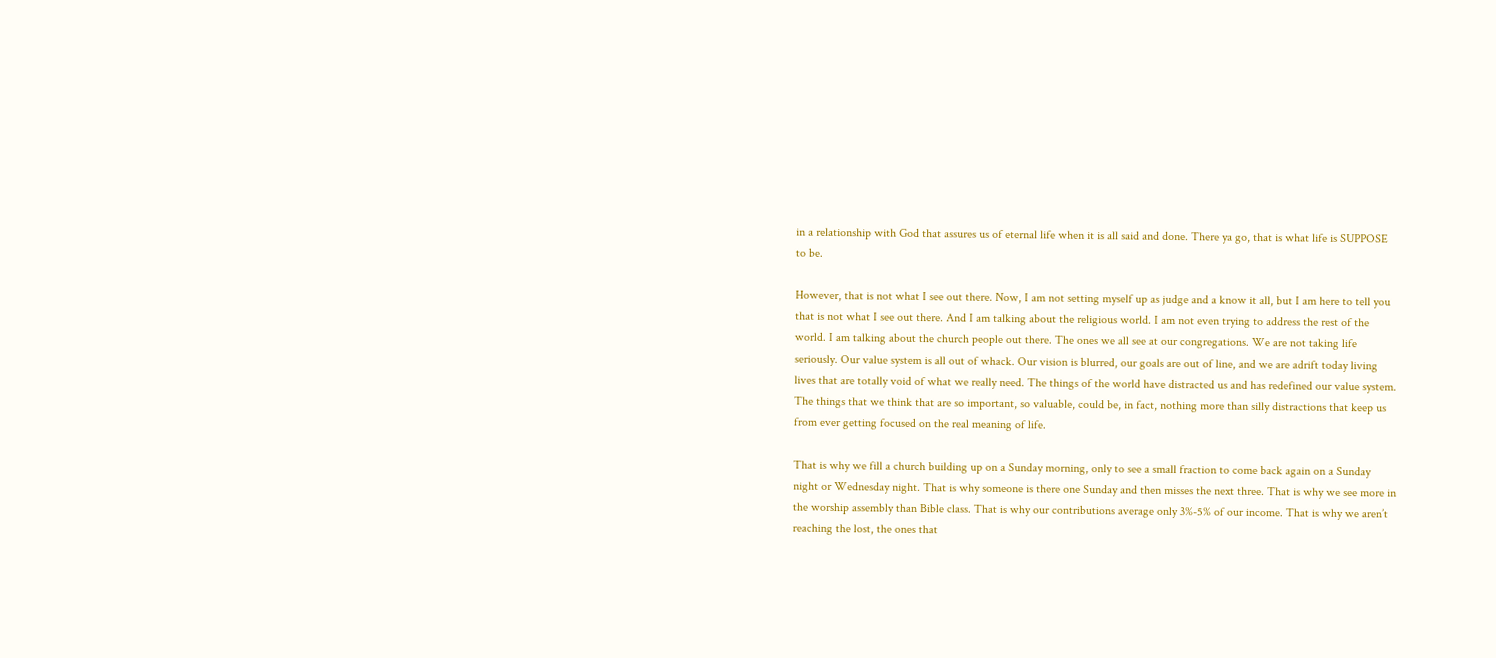in a relationship with God that assures us of eternal life when it is all said and done. There ya go, that is what life is SUPPOSE to be.

However, that is not what I see out there. Now, I am not setting myself up as judge and a know it all, but I am here to tell you that is not what I see out there. And I am talking about the religious world. I am not even trying to address the rest of the world. I am talking about the church people out there. The ones we all see at our congregations. We are not taking life seriously. Our value system is all out of whack. Our vision is blurred, our goals are out of line, and we are adrift today living lives that are totally void of what we really need. The things of the world have distracted us and has redefined our value system. The things that we think that are so important, so valuable, could be, in fact, nothing more than silly distractions that keep us from ever getting focused on the real meaning of life.

That is why we fill a church building up on a Sunday morning, only to see a small fraction to come back again on a Sunday night or Wednesday night. That is why someone is there one Sunday and then misses the next three. That is why we see more in the worship assembly than Bible class. That is why our contributions average only 3%-5% of our income. That is why we aren’t reaching the lost, the ones that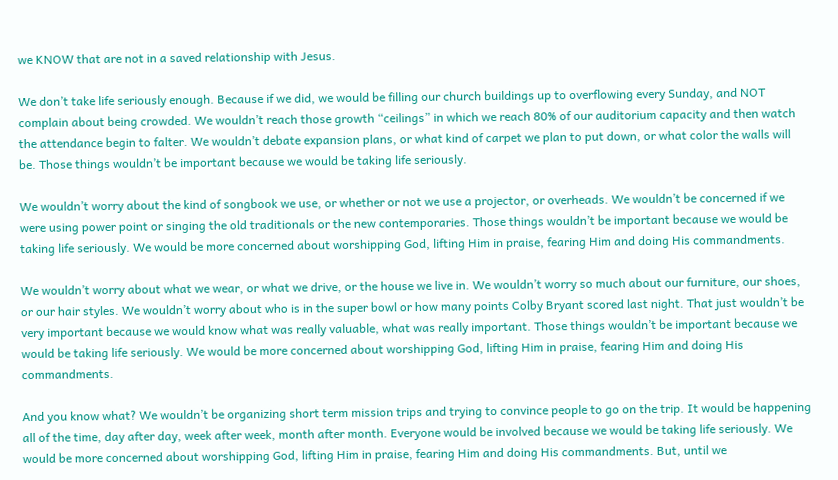we KNOW that are not in a saved relationship with Jesus.

We don’t take life seriously enough. Because if we did, we would be filling our church buildings up to overflowing every Sunday, and NOT complain about being crowded. We wouldn’t reach those growth “ceilings” in which we reach 80% of our auditorium capacity and then watch the attendance begin to falter. We wouldn’t debate expansion plans, or what kind of carpet we plan to put down, or what color the walls will be. Those things wouldn’t be important because we would be taking life seriously.

We wouldn’t worry about the kind of songbook we use, or whether or not we use a projector, or overheads. We wouldn’t be concerned if we were using power point or singing the old traditionals or the new contemporaries. Those things wouldn’t be important because we would be taking life seriously. We would be more concerned about worshipping God, lifting Him in praise, fearing Him and doing His commandments.

We wouldn’t worry about what we wear, or what we drive, or the house we live in. We wouldn’t worry so much about our furniture, our shoes, or our hair styles. We wouldn’t worry about who is in the super bowl or how many points Colby Bryant scored last night. That just wouldn’t be very important because we would know what was really valuable, what was really important. Those things wouldn’t be important because we would be taking life seriously. We would be more concerned about worshipping God, lifting Him in praise, fearing Him and doing His commandments.

And you know what? We wouldn’t be organizing short term mission trips and trying to convince people to go on the trip. It would be happening all of the time, day after day, week after week, month after month. Everyone would be involved because we would be taking life seriously. We would be more concerned about worshipping God, lifting Him in praise, fearing Him and doing His commandments. But, until we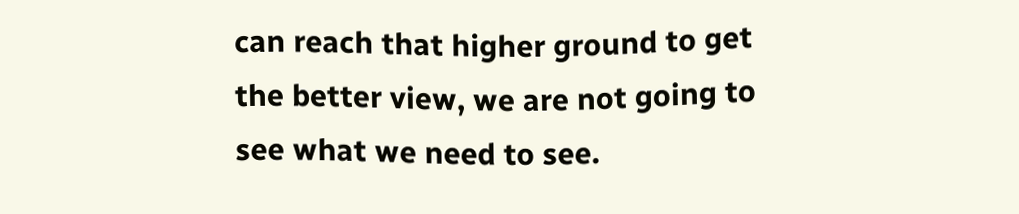can reach that higher ground to get the better view, we are not going to see what we need to see.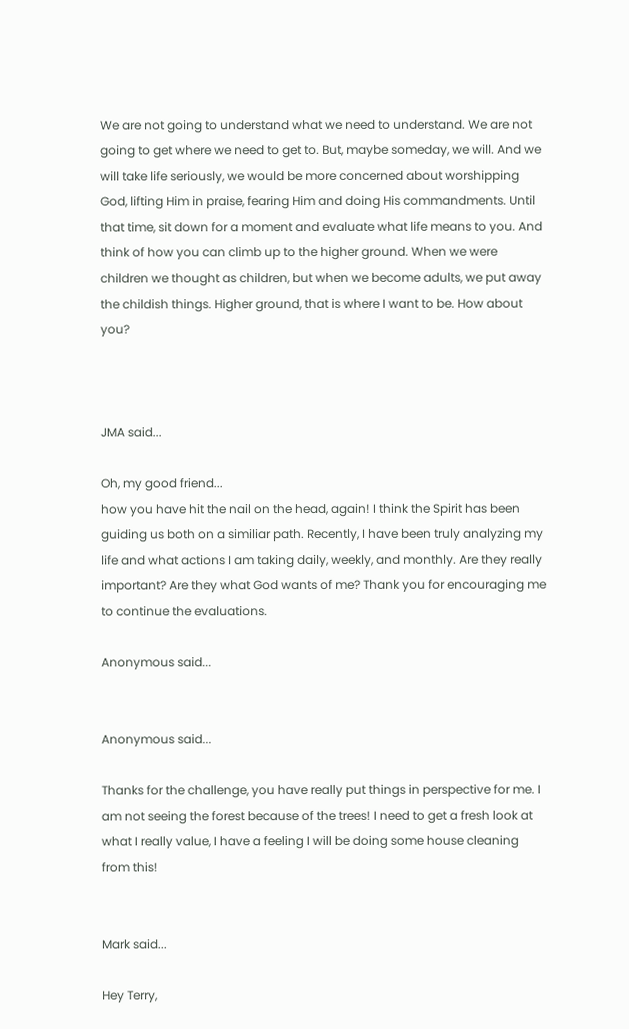We are not going to understand what we need to understand. We are not going to get where we need to get to. But, maybe someday, we will. And we will take life seriously, we would be more concerned about worshipping God, lifting Him in praise, fearing Him and doing His commandments. Until that time, sit down for a moment and evaluate what life means to you. And think of how you can climb up to the higher ground. When we were children we thought as children, but when we become adults, we put away the childish things. Higher ground, that is where I want to be. How about you?



JMA said...

Oh, my good friend...
how you have hit the nail on the head, again! I think the Spirit has been guiding us both on a similiar path. Recently, I have been truly analyzing my life and what actions I am taking daily, weekly, and monthly. Are they really important? Are they what God wants of me? Thank you for encouraging me to continue the evaluations.

Anonymous said...


Anonymous said...

Thanks for the challenge, you have really put things in perspective for me. I am not seeing the forest because of the trees! I need to get a fresh look at what I really value, I have a feeling I will be doing some house cleaning from this!


Mark said...

Hey Terry,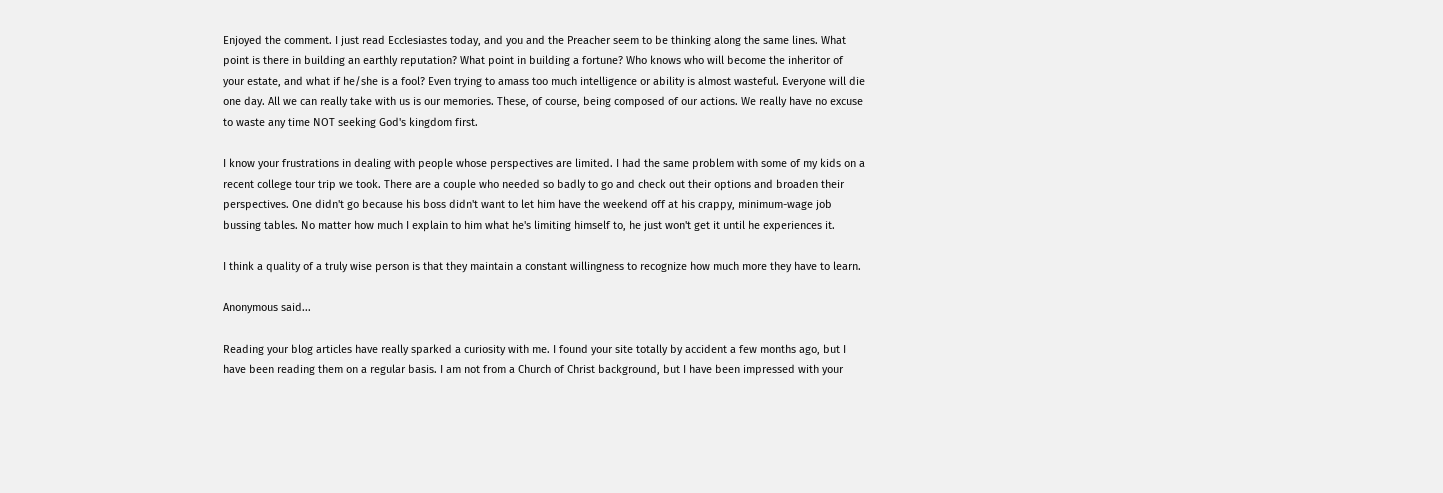Enjoyed the comment. I just read Ecclesiastes today, and you and the Preacher seem to be thinking along the same lines. What point is there in building an earthly reputation? What point in building a fortune? Who knows who will become the inheritor of your estate, and what if he/she is a fool? Even trying to amass too much intelligence or ability is almost wasteful. Everyone will die one day. All we can really take with us is our memories. These, of course, being composed of our actions. We really have no excuse to waste any time NOT seeking God's kingdom first.

I know your frustrations in dealing with people whose perspectives are limited. I had the same problem with some of my kids on a recent college tour trip we took. There are a couple who needed so badly to go and check out their options and broaden their perspectives. One didn't go because his boss didn't want to let him have the weekend off at his crappy, minimum-wage job bussing tables. No matter how much I explain to him what he's limiting himself to, he just won't get it until he experiences it.

I think a quality of a truly wise person is that they maintain a constant willingness to recognize how much more they have to learn.

Anonymous said...

Reading your blog articles have really sparked a curiosity with me. I found your site totally by accident a few months ago, but I have been reading them on a regular basis. I am not from a Church of Christ background, but I have been impressed with your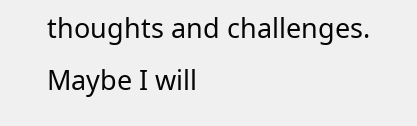thoughts and challenges. Maybe I will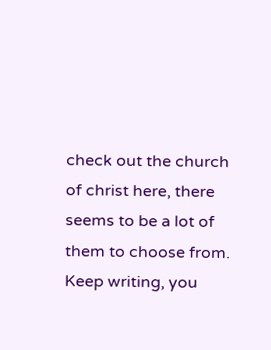check out the church of christ here, there seems to be a lot of them to choose from. Keep writing, you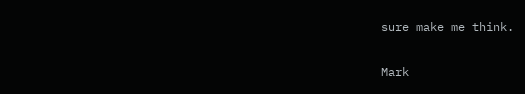sure make me think.

Mark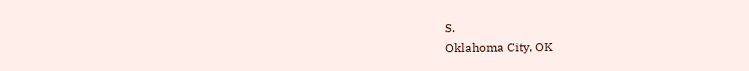S.
Oklahoma City, OK